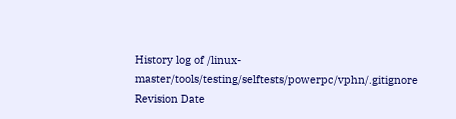History log of /linux-master/tools/testing/selftests/powerpc/vphn/.gitignore
Revision Date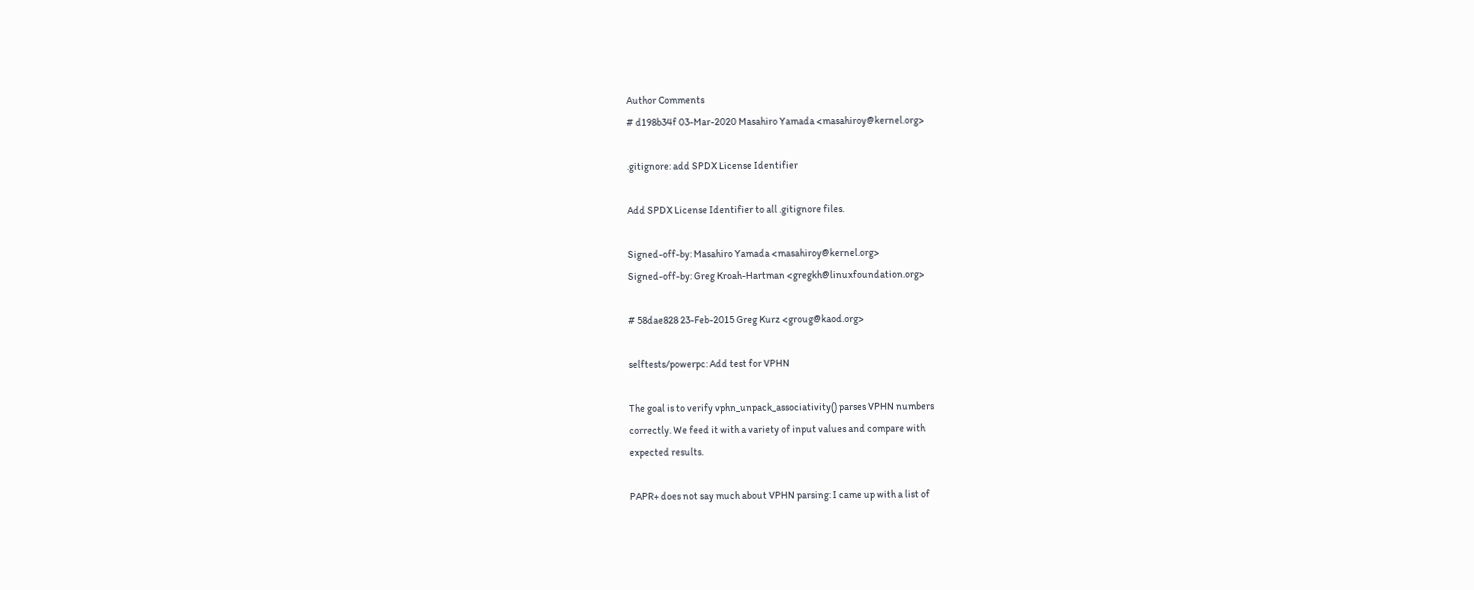Author Comments
# d198b34f 03-Mar-2020 Masahiro Yamada <masahiroy@kernel.org>

.gitignore: add SPDX License Identifier

Add SPDX License Identifier to all .gitignore files.

Signed-off-by: Masahiro Yamada <masahiroy@kernel.org>
Signed-off-by: Greg Kroah-Hartman <gregkh@linuxfoundation.org>

# 58dae828 23-Feb-2015 Greg Kurz <groug@kaod.org>

selftests/powerpc: Add test for VPHN

The goal is to verify vphn_unpack_associativity() parses VPHN numbers
correctly. We feed it with a variety of input values and compare with
expected results.

PAPR+ does not say much about VPHN parsing: I came up with a list of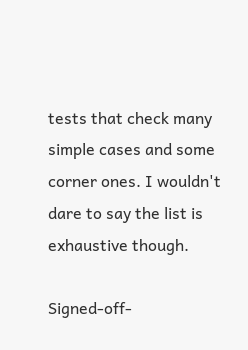tests that check many simple cases and some corner ones. I wouldn't
dare to say the list is exhaustive though.

Signed-off-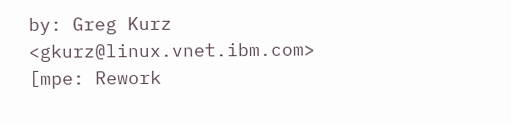by: Greg Kurz <gkurz@linux.vnet.ibm.com>
[mpe: Rework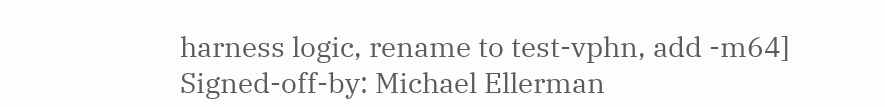harness logic, rename to test-vphn, add -m64]
Signed-off-by: Michael Ellerman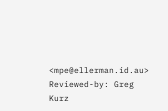<mpe@ellerman.id.au>
Reviewed-by: Greg Kurz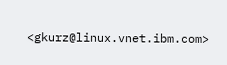<gkurz@linux.vnet.ibm.com>